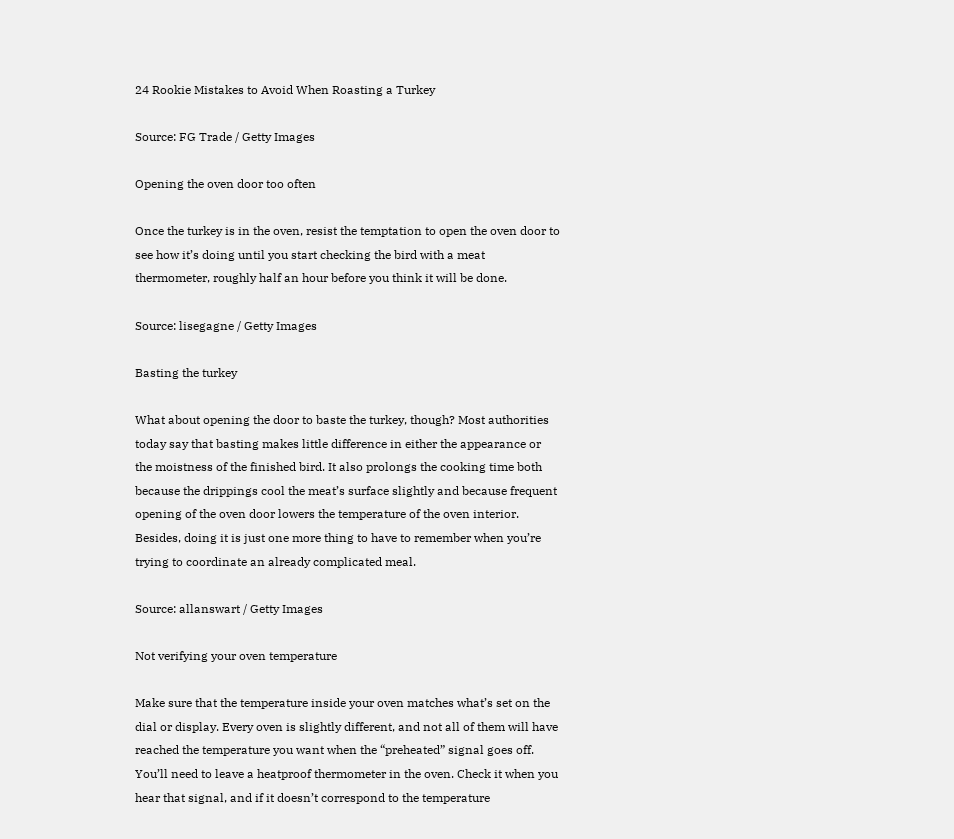24 Rookie Mistakes to Avoid When Roasting a Turkey

Source: FG Trade / Getty Images

Opening the oven door too often

Once the turkey is in the oven, resist the temptation to open the oven door to see how it’s doing until you start checking the bird with a meat thermometer, roughly half an hour before you think it will be done.

Source: lisegagne / Getty Images

Basting the turkey

What about opening the door to baste the turkey, though? Most authorities today say that basting makes little difference in either the appearance or the moistness of the finished bird. It also prolongs the cooking time both because the drippings cool the meat’s surface slightly and because frequent opening of the oven door lowers the temperature of the oven interior. Besides, doing it is just one more thing to have to remember when you’re trying to coordinate an already complicated meal.

Source: allanswart / Getty Images

Not verifying your oven temperature

Make sure that the temperature inside your oven matches what’s set on the dial or display. Every oven is slightly different, and not all of them will have reached the temperature you want when the “preheated” signal goes off. You’ll need to leave a heatproof thermometer in the oven. Check it when you hear that signal, and if it doesn’t correspond to the temperature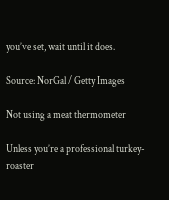you’ve set, wait until it does.

Source: NorGal / Getty Images

Not using a meat thermometer

Unless you’re a professional turkey-roaster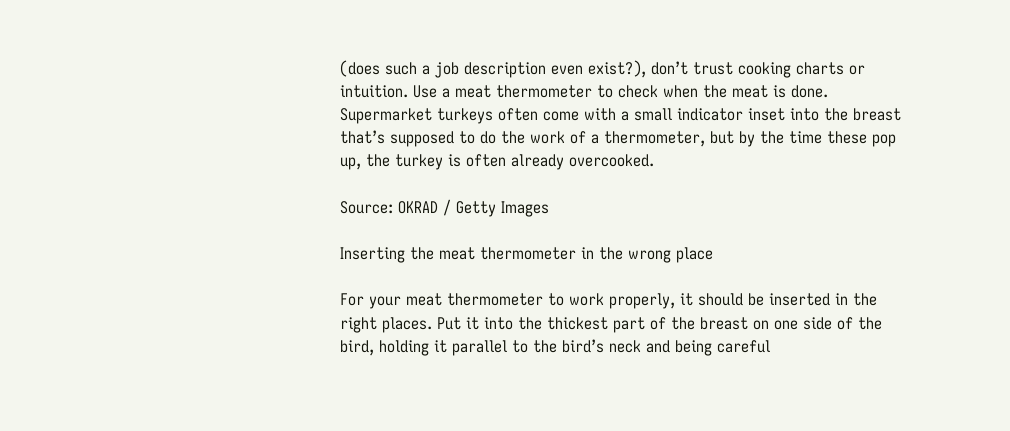(does such a job description even exist?), don’t trust cooking charts or intuition. Use a meat thermometer to check when the meat is done. Supermarket turkeys often come with a small indicator inset into the breast that’s supposed to do the work of a thermometer, but by the time these pop up, the turkey is often already overcooked.

Source: OKRAD / Getty Images

Inserting the meat thermometer in the wrong place

For your meat thermometer to work properly, it should be inserted in the right places. Put it into the thickest part of the breast on one side of the bird, holding it parallel to the bird’s neck and being careful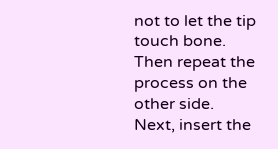not to let the tip touch bone. Then repeat the process on the other side. Next, insert the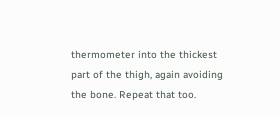thermometer into the thickest part of the thigh, again avoiding the bone. Repeat that too.